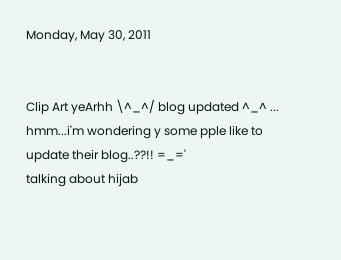Monday, May 30, 2011


Clip Art yeArhh \^_^/ blog updated ^_^ ...
hmm...i'm wondering y some pple like to update their blog..??!! =_='
talking about hijab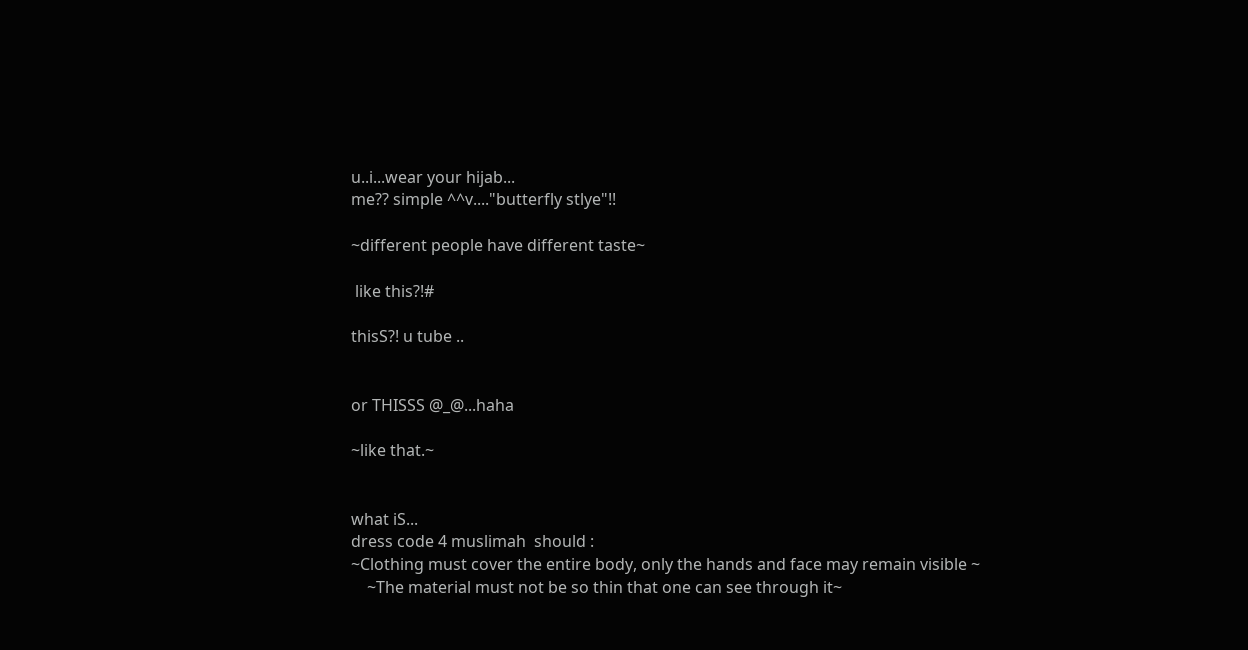u..i...wear your hijab...
me?? simple ^^v...."butterfly stlye"!!

~different people have different taste~

 like this?!#

thisS?! u tube ..


or THISSS @_@...haha

~like that.~


what iS...
dress code 4 muslimah  should :
~Clothing must cover the entire body, only the hands and face may remain visible ~
    ~The material must not be so thin that one can see through it~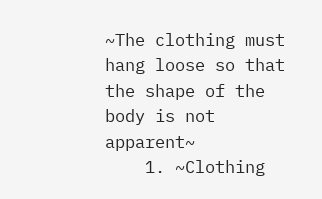~The clothing must hang loose so that the shape of the body is not apparent~
    1. ~Clothing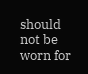should not be worn for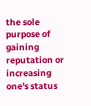the sole purpose of gaining reputation or increasing one's status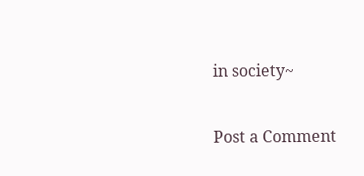in society~


Post a Comment